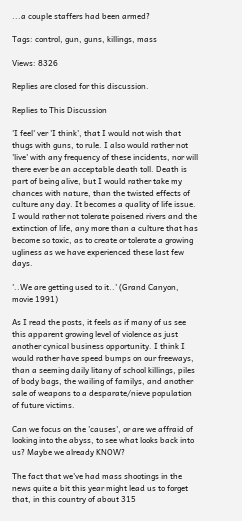...a couple staffers had been armed?

Tags: control, gun, guns, killings, mass

Views: 8326

Replies are closed for this discussion.

Replies to This Discussion

'I feel' ver 'I think', that I would not wish that thugs with guns, to rule. I also would rather not 'live' with any frequency of these incidents, nor will there ever be an acceptable death toll. Death is part of being alive, but I would rather take my chances with nature, than the twisted effects of culture any day. It becomes a quality of life issue. I would rather not tolerate poisened rivers and the extinction of life, any more than a culture that has become so toxic, as to create or tolerate a growing ugliness as we have experienced these last few days.

'..We are getting used to it..' (Grand Canyon, movie 1991)

As I read the posts, it feels as if many of us see this apparent growing level of violence as just another cynical business opportunity. I think I would rather have speed bumps on our freeways, than a seeming daily litany of school killings, piles of body bags, the wailing of familys, and another sale of weapons to a desparate/nieve population of future victims.

Can we focus on the 'causes', or are we affraid of looking into the abyss, to see what looks back into us? Maybe we already KNOW?

The fact that we've had mass shootings in the news quite a bit this year might lead us to forget that, in this country of about 315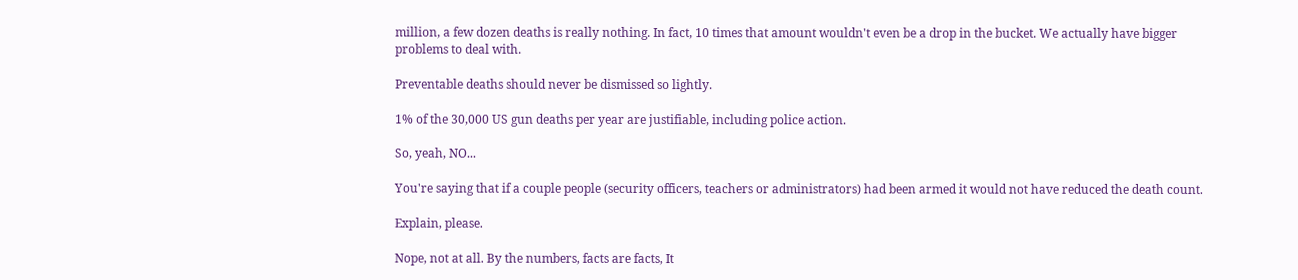million, a few dozen deaths is really nothing. In fact, 10 times that amount wouldn't even be a drop in the bucket. We actually have bigger problems to deal with.

Preventable deaths should never be dismissed so lightly.

1% of the 30,000 US gun deaths per year are justifiable, including police action.

So, yeah, NO...

You're saying that if a couple people (security officers, teachers or administrators) had been armed it would not have reduced the death count.

Explain, please.

Nope, not at all. By the numbers, facts are facts, It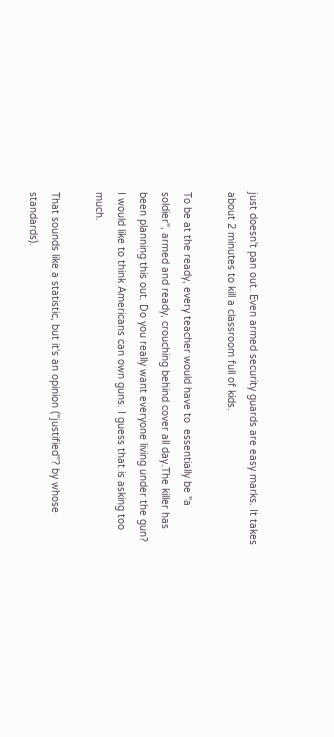just doesn't pan out. Even armed security guards are easy marks. It takes about 2 minutes to kill a classroom full of kids.

To be at the ready, every teacher would have to  essentially be "a soldier", armed and ready, crouching behind cover all day.The killer has been planning this out. Do you really want everyone living under the gun? I would like to think Americans can own guns. I guess that is asking too much.

That sounds like a statistic, but it's an opinion ("justified"? by whose standards).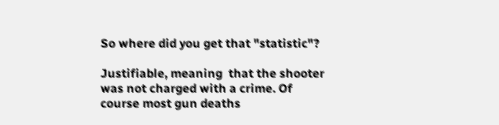So where did you get that "statistic"?

Justifiable, meaning  that the shooter was not charged with a crime. Of course most gun deaths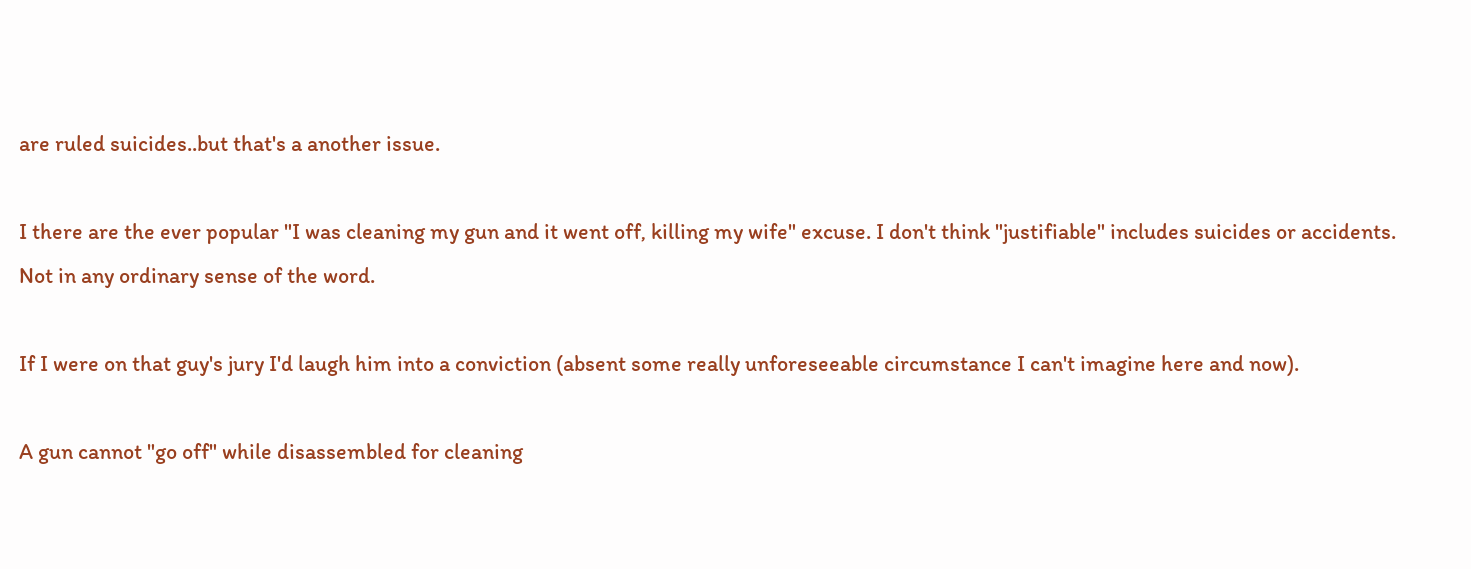are ruled suicides..but that's a another issue.

I there are the ever popular "I was cleaning my gun and it went off, killing my wife" excuse. I don't think "justifiable" includes suicides or accidents. Not in any ordinary sense of the word.

If I were on that guy's jury I'd laugh him into a conviction (absent some really unforeseeable circumstance I can't imagine here and now).

A gun cannot "go off" while disassembled for cleaning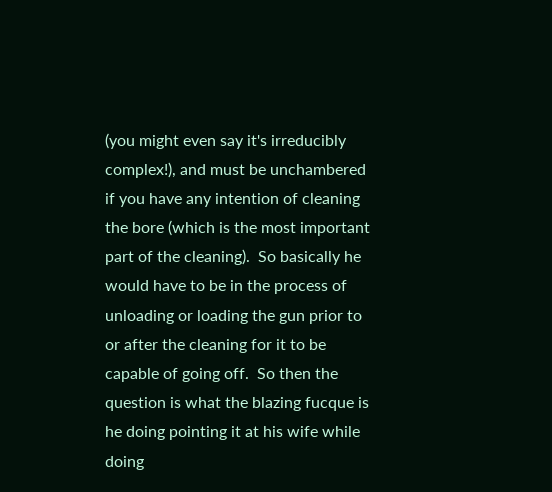(you might even say it's irreducibly complex!), and must be unchambered if you have any intention of cleaning the bore (which is the most important part of the cleaning).  So basically he would have to be in the process of unloading or loading the gun prior to or after the cleaning for it to be capable of going off.  So then the question is what the blazing fucque is he doing pointing it at his wife while doing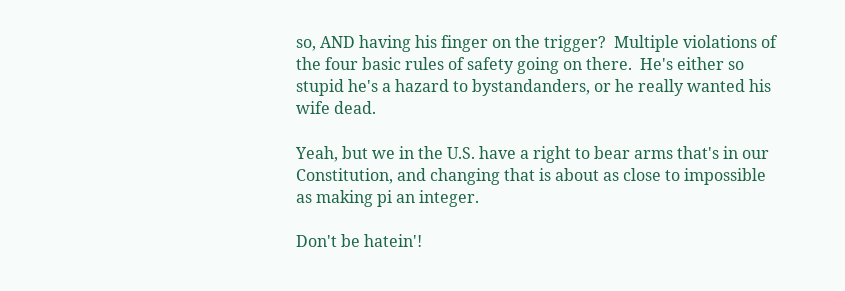so, AND having his finger on the trigger?  Multiple violations of the four basic rules of safety going on there.  He's either so stupid he's a hazard to bystandanders, or he really wanted his wife dead.

Yeah, but we in the U.S. have a right to bear arms that's in our Constitution, and changing that is about as close to impossible as making pi an integer.

Don't be hatein'!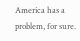America has a problem, for sure.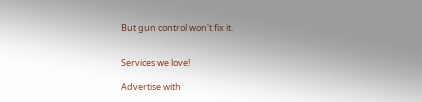But gun control won't fix it.


Services we love!

Advertise with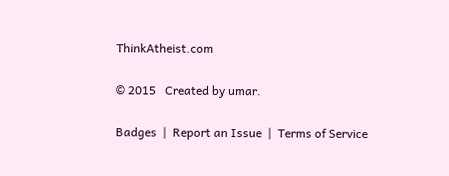ThinkAtheist.com

© 2015   Created by umar.

Badges  |  Report an Issue  |  Terms of Service